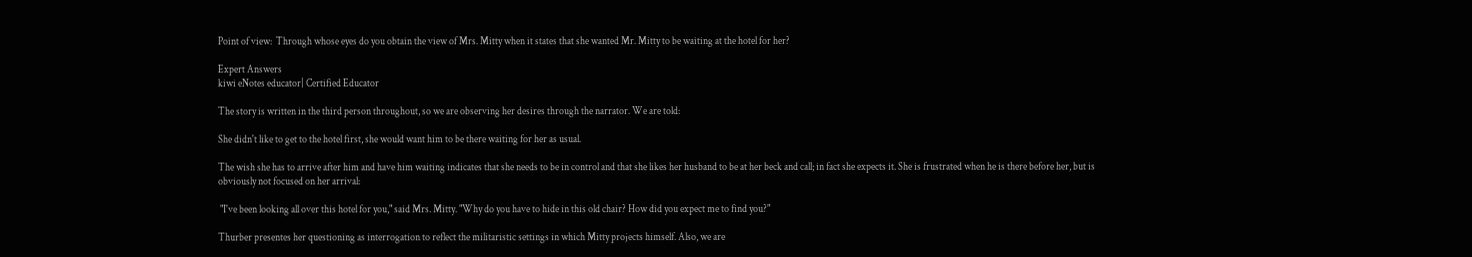Point of view:  Through whose eyes do you obtain the view of Mrs. Mitty when it states that she wanted Mr. Mitty to be waiting at the hotel for her?

Expert Answers
kiwi eNotes educator| Certified Educator

The story is written in the third person throughout, so we are observing her desires through the narrator. We are told:

She didn't like to get to the hotel first, she would want him to be there waiting for her as usual.

The wish she has to arrive after him and have him waiting indicates that she needs to be in control and that she likes her husband to be at her beck and call; in fact she expects it. She is frustrated when he is there before her, but is obviously not focused on her arrival:

 "I've been looking all over this hotel for you," said Mrs. Mitty. "Why do you have to hide in this old chair? How did you expect me to find you?"

Thurber presentes her questioning as interrogation to reflect the militaristic settings in which Mitty projects himself. Also, we are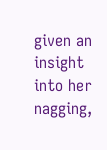given an insight into her nagging,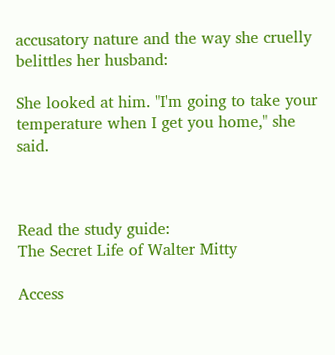accusatory nature and the way she cruelly belittles her husband:

She looked at him. "I'm going to take your temperature when I get you home," she said.



Read the study guide:
The Secret Life of Walter Mitty

Access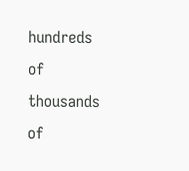hundreds of thousands of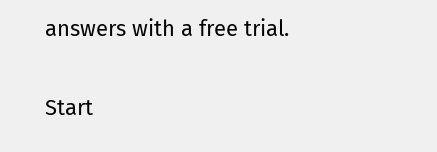answers with a free trial.

Start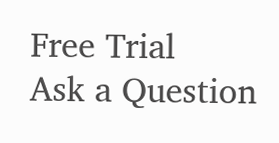Free Trial
Ask a Question